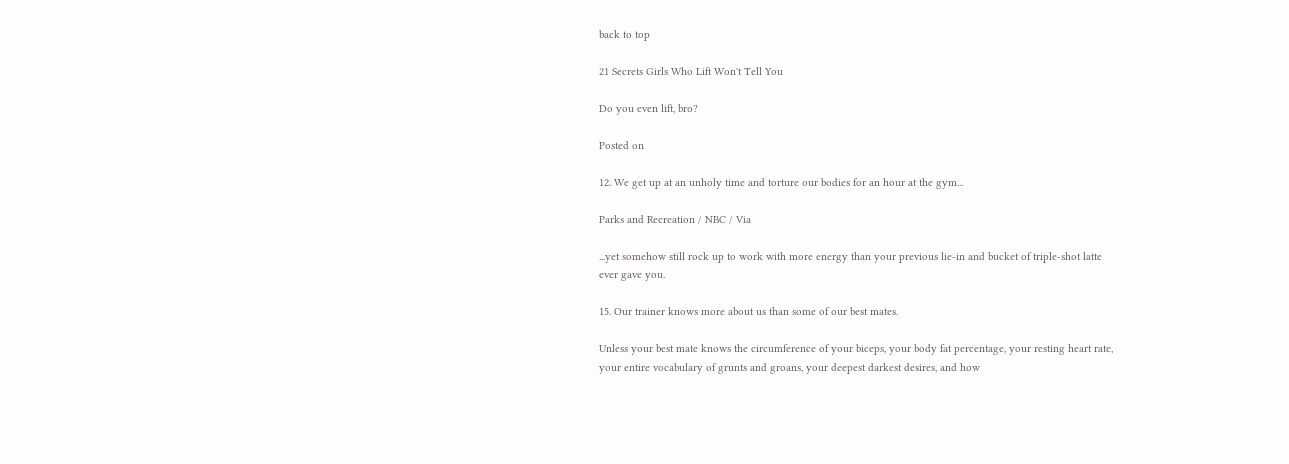back to top

21 Secrets Girls Who Lift Won't Tell You

Do you even lift, bro?

Posted on

12. We get up at an unholy time and torture our bodies for an hour at the gym...

Parks and Recreation / NBC / Via

...yet somehow still rock up to work with more energy than your previous lie-in and bucket of triple-shot latte ever gave you.

15. Our trainer knows more about us than some of our best mates.

Unless your best mate knows the circumference of your biceps, your body fat percentage, your resting heart rate, your entire vocabulary of grunts and groans, your deepest darkest desires, and how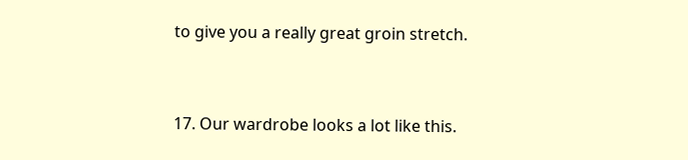to give you a really great groin stretch.


17. Our wardrobe looks a lot like this.